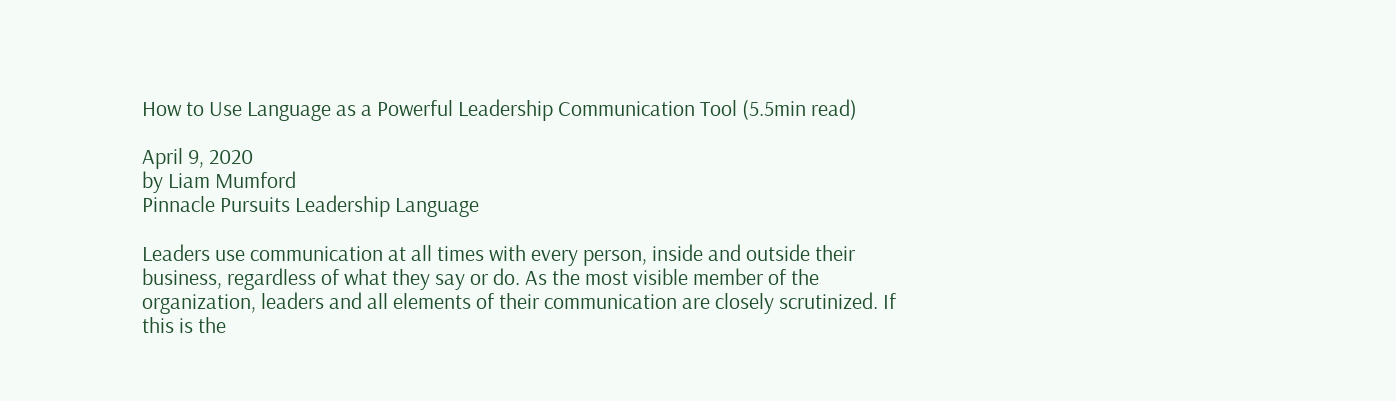How to Use Language as a Powerful Leadership Communication Tool (5.5min read)

April 9, 2020
by Liam Mumford
Pinnacle Pursuits Leadership Language

Leaders use communication at all times with every person, inside and outside their business, regardless of what they say or do. As the most visible member of the organization, leaders and all elements of their communication are closely scrutinized. If this is the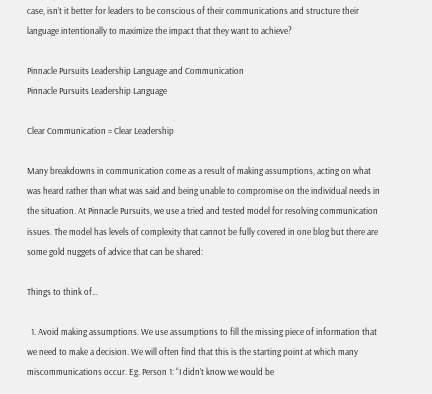case, isn’t it better for leaders to be conscious of their communications and structure their language intentionally to maximize the impact that they want to achieve?

Pinnacle Pursuits Leadership Language and Communication
Pinnacle Pursuits Leadership Language

Clear Communication = Clear Leadership

Many breakdowns in communication come as a result of making assumptions, acting on what was heard rather than what was said and being unable to compromise on the individual needs in the situation. At Pinnacle Pursuits, we use a tried and tested model for resolving communication issues. The model has levels of complexity that cannot be fully covered in one blog but there are some gold nuggets of advice that can be shared:

Things to think of…

  1. Avoid making assumptions. We use assumptions to fill the missing piece of information that we need to make a decision. We will often find that this is the starting point at which many miscommunications occur. Eg. Person 1: “I didn’t know we would be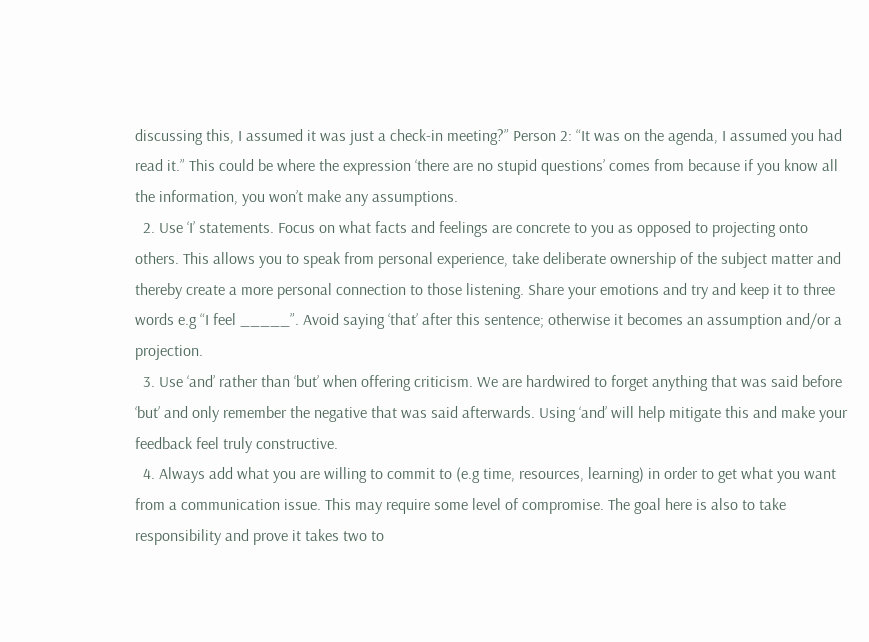discussing this, I assumed it was just a check-in meeting?” Person 2: “It was on the agenda, I assumed you had read it.” This could be where the expression ‘there are no stupid questions’ comes from because if you know all the information, you won’t make any assumptions.
  2. Use ‘I’ statements. Focus on what facts and feelings are concrete to you as opposed to projecting onto others. This allows you to speak from personal experience, take deliberate ownership of the subject matter and thereby create a more personal connection to those listening. Share your emotions and try and keep it to three words e.g “I feel _____”. Avoid saying ‘that’ after this sentence; otherwise it becomes an assumption and/or a projection.
  3. Use ‘and’ rather than ‘but’ when offering criticism. We are hardwired to forget anything that was said before ‘but’ and only remember the negative that was said afterwards. Using ‘and’ will help mitigate this and make your feedback feel truly constructive.
  4. Always add what you are willing to commit to (e.g time, resources, learning) in order to get what you want from a communication issue. This may require some level of compromise. The goal here is also to take responsibility and prove it takes two to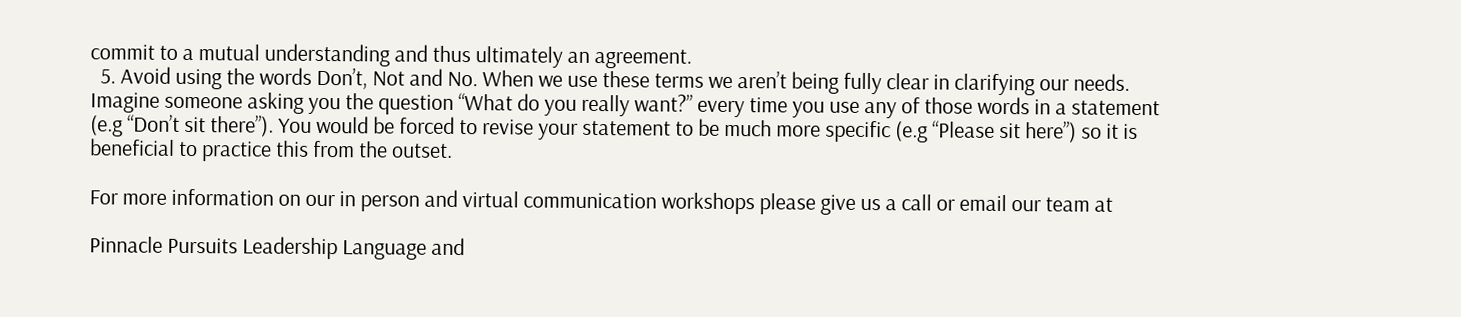commit to a mutual understanding and thus ultimately an agreement.
  5. Avoid using the words Don’t, Not and No. When we use these terms we aren’t being fully clear in clarifying our needs. Imagine someone asking you the question “What do you really want?” every time you use any of those words in a statement (e.g “Don’t sit there”). You would be forced to revise your statement to be much more specific (e.g “Please sit here”) so it is beneficial to practice this from the outset.

For more information on our in person and virtual communication workshops please give us a call or email our team at

Pinnacle Pursuits Leadership Language and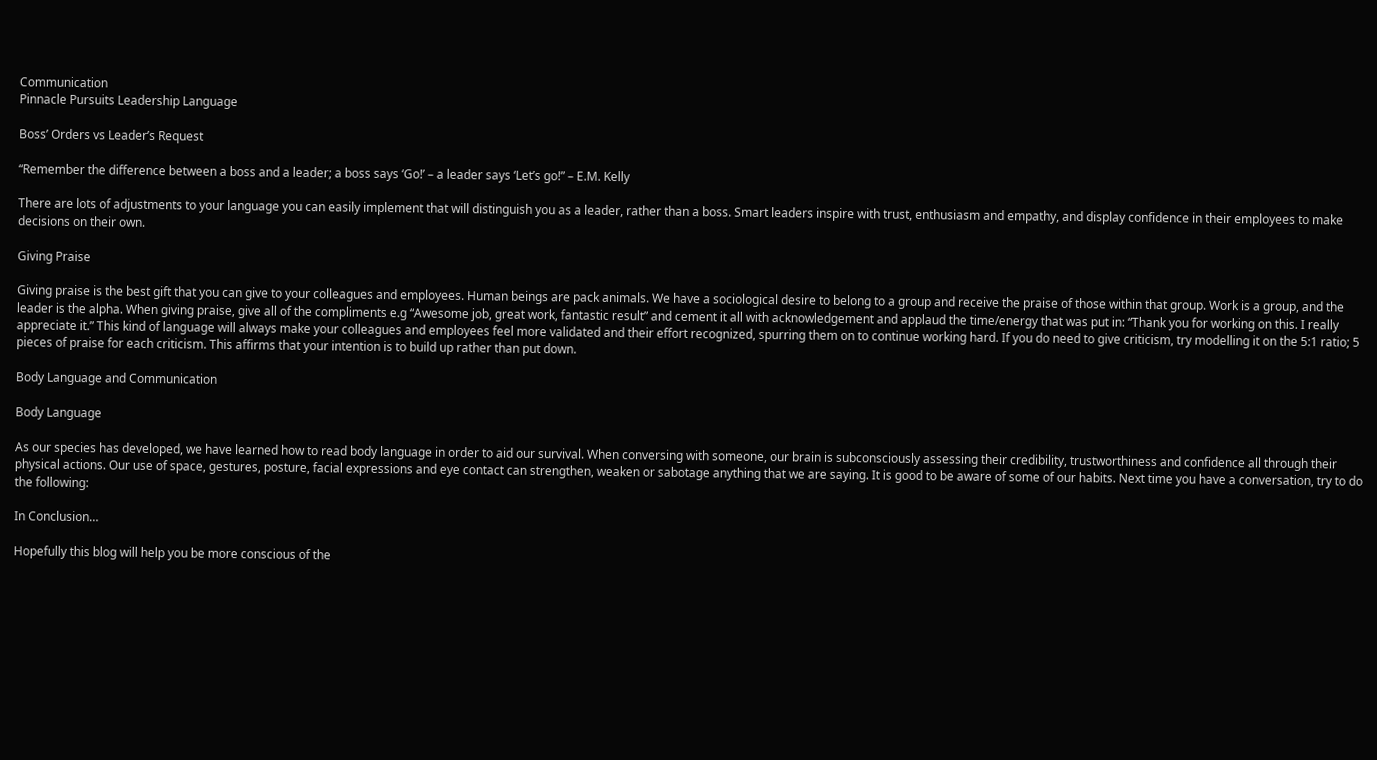Communication
Pinnacle Pursuits Leadership Language

Boss’ Orders vs Leader’s Request

“Remember the difference between a boss and a leader; a boss says ‘Go!’ – a leader says ‘Let’s go!” – E.M. Kelly

There are lots of adjustments to your language you can easily implement that will distinguish you as a leader, rather than a boss. Smart leaders inspire with trust, enthusiasm and empathy, and display confidence in their employees to make decisions on their own.

Giving Praise

Giving praise is the best gift that you can give to your colleagues and employees. Human beings are pack animals. We have a sociological desire to belong to a group and receive the praise of those within that group. Work is a group, and the leader is the alpha. When giving praise, give all of the compliments e.g “Awesome job, great work, fantastic result” and cement it all with acknowledgement and applaud the time/energy that was put in: “Thank you for working on this. I really appreciate it.” This kind of language will always make your colleagues and employees feel more validated and their effort recognized, spurring them on to continue working hard. If you do need to give criticism, try modelling it on the 5:1 ratio; 5 pieces of praise for each criticism. This affirms that your intention is to build up rather than put down.

Body Language and Communication

Body Language

As our species has developed, we have learned how to read body language in order to aid our survival. When conversing with someone, our brain is subconsciously assessing their credibility, trustworthiness and confidence all through their physical actions. Our use of space, gestures, posture, facial expressions and eye contact can strengthen, weaken or sabotage anything that we are saying. It is good to be aware of some of our habits. Next time you have a conversation, try to do the following:

In Conclusion…

Hopefully this blog will help you be more conscious of the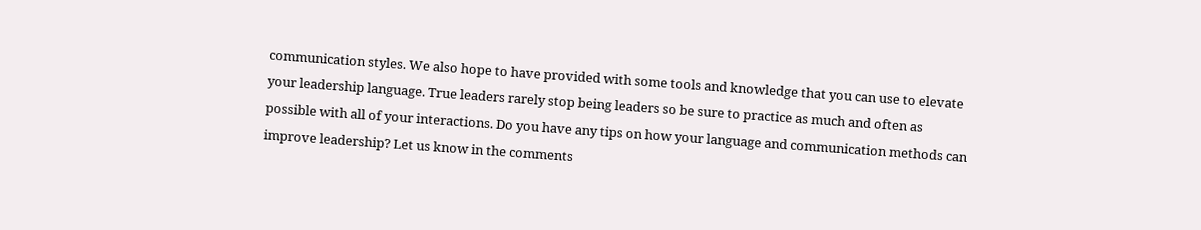communication styles. We also hope to have provided with some tools and knowledge that you can use to elevate your leadership language. True leaders rarely stop being leaders so be sure to practice as much and often as possible with all of your interactions. Do you have any tips on how your language and communication methods can improve leadership? Let us know in the comments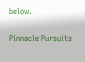below.

Pinnacle Pursuits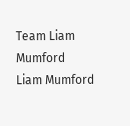Team Liam Mumford
Liam Mumford